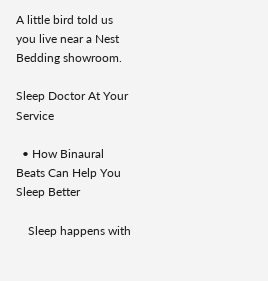A little bird told us you live near a Nest Bedding showroom.

Sleep Doctor At Your Service

  • How Binaural Beats Can Help You Sleep Better

    Sleep happens with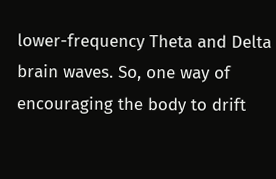lower-frequency Theta and Delta brain waves. So, one way of encouraging the body to drift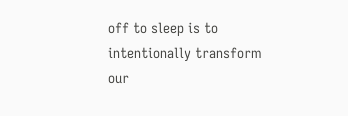off to sleep is to intentionally transform our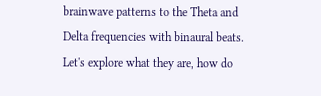brainwave patterns to the Theta and Delta frequencies with binaural beats. Let's explore what they are, how do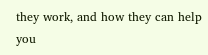they work, and how they can help you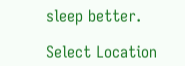sleep better.

Select Location